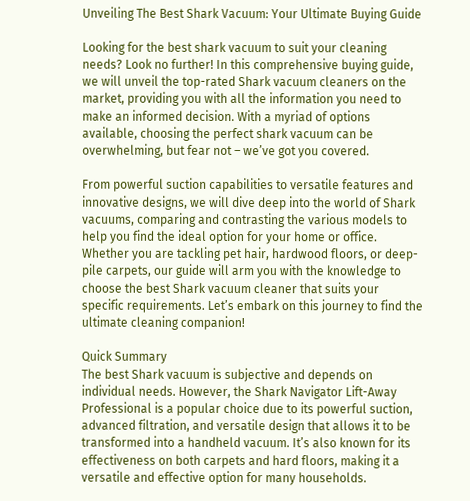Unveiling The Best Shark Vacuum: Your Ultimate Buying Guide

Looking for the best shark vacuum to suit your cleaning needs? Look no further! In this comprehensive buying guide, we will unveil the top-rated Shark vacuum cleaners on the market, providing you with all the information you need to make an informed decision. With a myriad of options available, choosing the perfect shark vacuum can be overwhelming, but fear not – we’ve got you covered.

From powerful suction capabilities to versatile features and innovative designs, we will dive deep into the world of Shark vacuums, comparing and contrasting the various models to help you find the ideal option for your home or office. Whether you are tackling pet hair, hardwood floors, or deep-pile carpets, our guide will arm you with the knowledge to choose the best Shark vacuum cleaner that suits your specific requirements. Let’s embark on this journey to find the ultimate cleaning companion!

Quick Summary
The best Shark vacuum is subjective and depends on individual needs. However, the Shark Navigator Lift-Away Professional is a popular choice due to its powerful suction, advanced filtration, and versatile design that allows it to be transformed into a handheld vacuum. It’s also known for its effectiveness on both carpets and hard floors, making it a versatile and effective option for many households.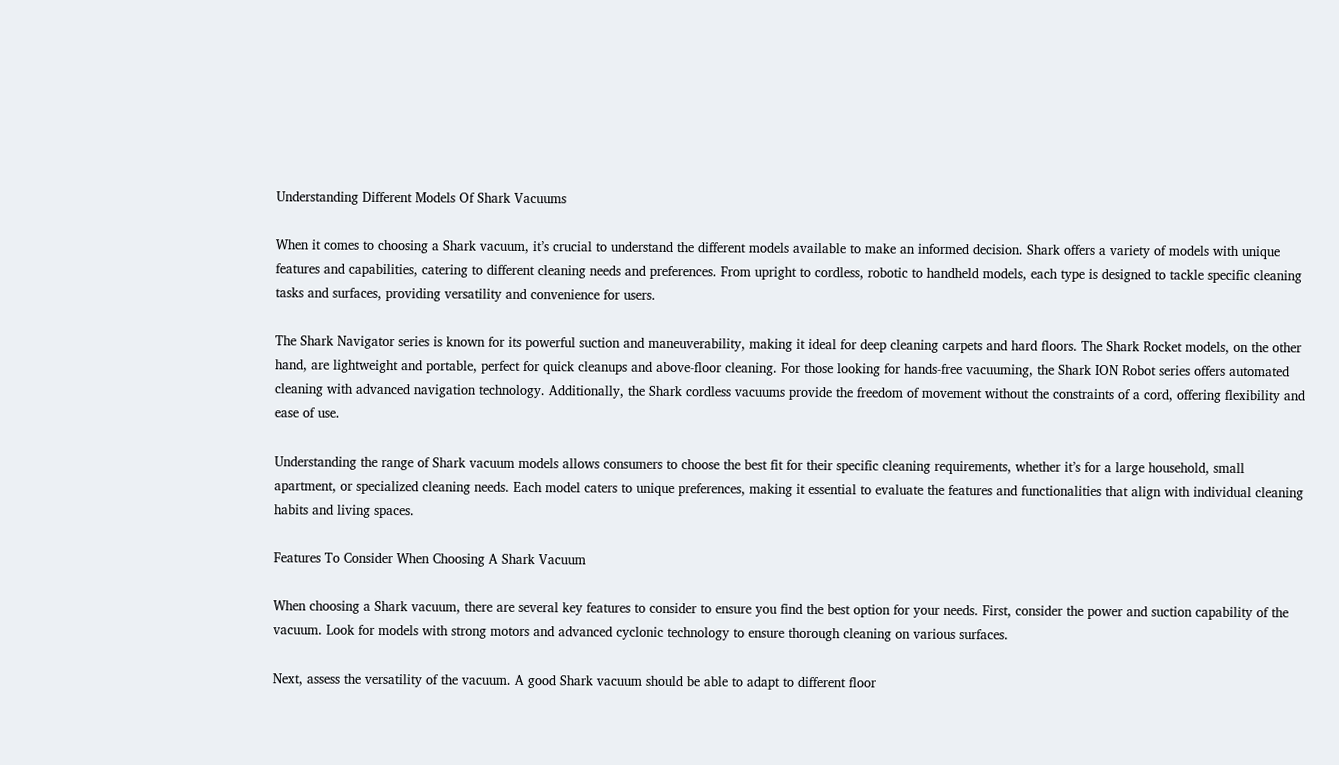Understanding Different Models Of Shark Vacuums

When it comes to choosing a Shark vacuum, it’s crucial to understand the different models available to make an informed decision. Shark offers a variety of models with unique features and capabilities, catering to different cleaning needs and preferences. From upright to cordless, robotic to handheld models, each type is designed to tackle specific cleaning tasks and surfaces, providing versatility and convenience for users.

The Shark Navigator series is known for its powerful suction and maneuverability, making it ideal for deep cleaning carpets and hard floors. The Shark Rocket models, on the other hand, are lightweight and portable, perfect for quick cleanups and above-floor cleaning. For those looking for hands-free vacuuming, the Shark ION Robot series offers automated cleaning with advanced navigation technology. Additionally, the Shark cordless vacuums provide the freedom of movement without the constraints of a cord, offering flexibility and ease of use.

Understanding the range of Shark vacuum models allows consumers to choose the best fit for their specific cleaning requirements, whether it’s for a large household, small apartment, or specialized cleaning needs. Each model caters to unique preferences, making it essential to evaluate the features and functionalities that align with individual cleaning habits and living spaces.

Features To Consider When Choosing A Shark Vacuum

When choosing a Shark vacuum, there are several key features to consider to ensure you find the best option for your needs. First, consider the power and suction capability of the vacuum. Look for models with strong motors and advanced cyclonic technology to ensure thorough cleaning on various surfaces.

Next, assess the versatility of the vacuum. A good Shark vacuum should be able to adapt to different floor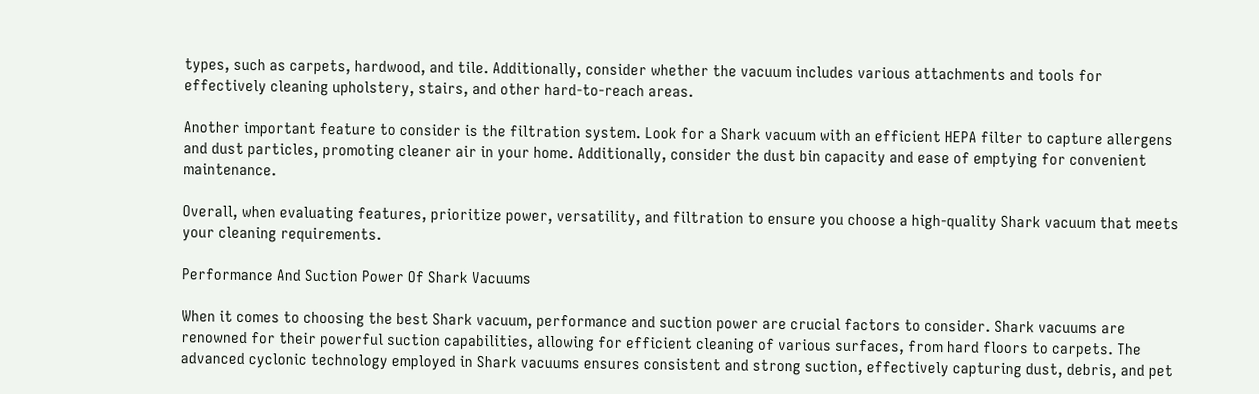types, such as carpets, hardwood, and tile. Additionally, consider whether the vacuum includes various attachments and tools for effectively cleaning upholstery, stairs, and other hard-to-reach areas.

Another important feature to consider is the filtration system. Look for a Shark vacuum with an efficient HEPA filter to capture allergens and dust particles, promoting cleaner air in your home. Additionally, consider the dust bin capacity and ease of emptying for convenient maintenance.

Overall, when evaluating features, prioritize power, versatility, and filtration to ensure you choose a high-quality Shark vacuum that meets your cleaning requirements.

Performance And Suction Power Of Shark Vacuums

When it comes to choosing the best Shark vacuum, performance and suction power are crucial factors to consider. Shark vacuums are renowned for their powerful suction capabilities, allowing for efficient cleaning of various surfaces, from hard floors to carpets. The advanced cyclonic technology employed in Shark vacuums ensures consistent and strong suction, effectively capturing dust, debris, and pet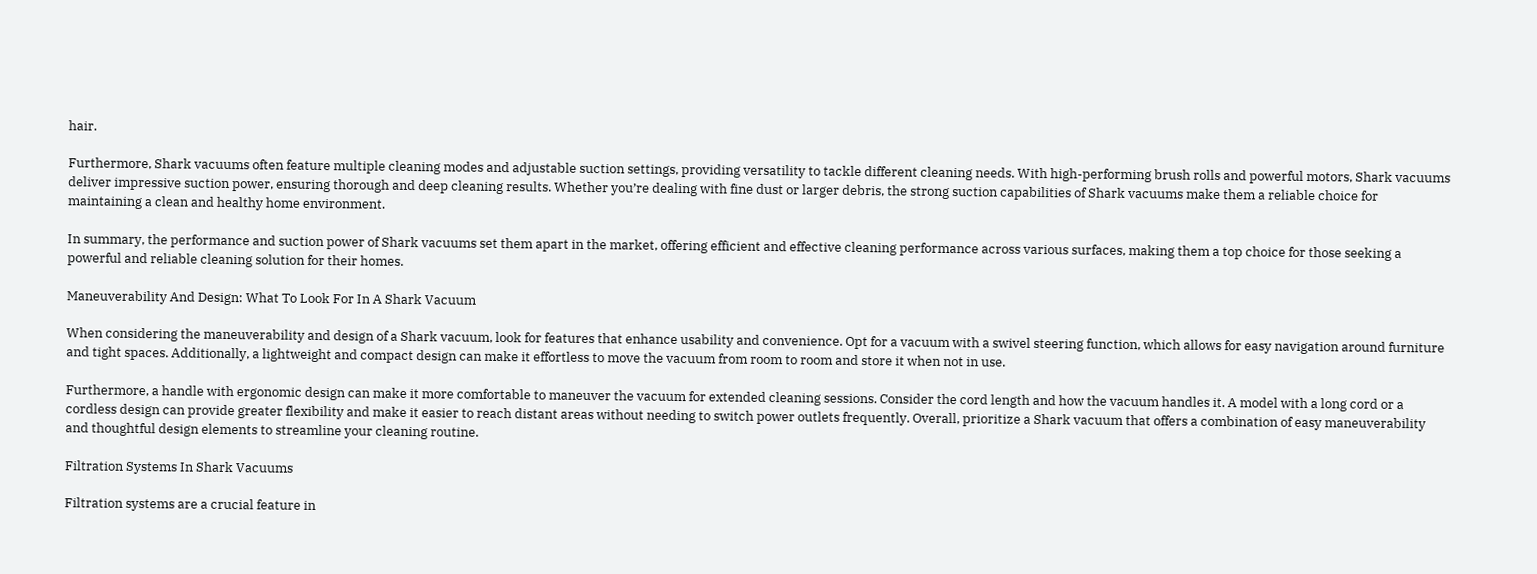hair.

Furthermore, Shark vacuums often feature multiple cleaning modes and adjustable suction settings, providing versatility to tackle different cleaning needs. With high-performing brush rolls and powerful motors, Shark vacuums deliver impressive suction power, ensuring thorough and deep cleaning results. Whether you’re dealing with fine dust or larger debris, the strong suction capabilities of Shark vacuums make them a reliable choice for maintaining a clean and healthy home environment.

In summary, the performance and suction power of Shark vacuums set them apart in the market, offering efficient and effective cleaning performance across various surfaces, making them a top choice for those seeking a powerful and reliable cleaning solution for their homes.

Maneuverability And Design: What To Look For In A Shark Vacuum

When considering the maneuverability and design of a Shark vacuum, look for features that enhance usability and convenience. Opt for a vacuum with a swivel steering function, which allows for easy navigation around furniture and tight spaces. Additionally, a lightweight and compact design can make it effortless to move the vacuum from room to room and store it when not in use.

Furthermore, a handle with ergonomic design can make it more comfortable to maneuver the vacuum for extended cleaning sessions. Consider the cord length and how the vacuum handles it. A model with a long cord or a cordless design can provide greater flexibility and make it easier to reach distant areas without needing to switch power outlets frequently. Overall, prioritize a Shark vacuum that offers a combination of easy maneuverability and thoughtful design elements to streamline your cleaning routine.

Filtration Systems In Shark Vacuums

Filtration systems are a crucial feature in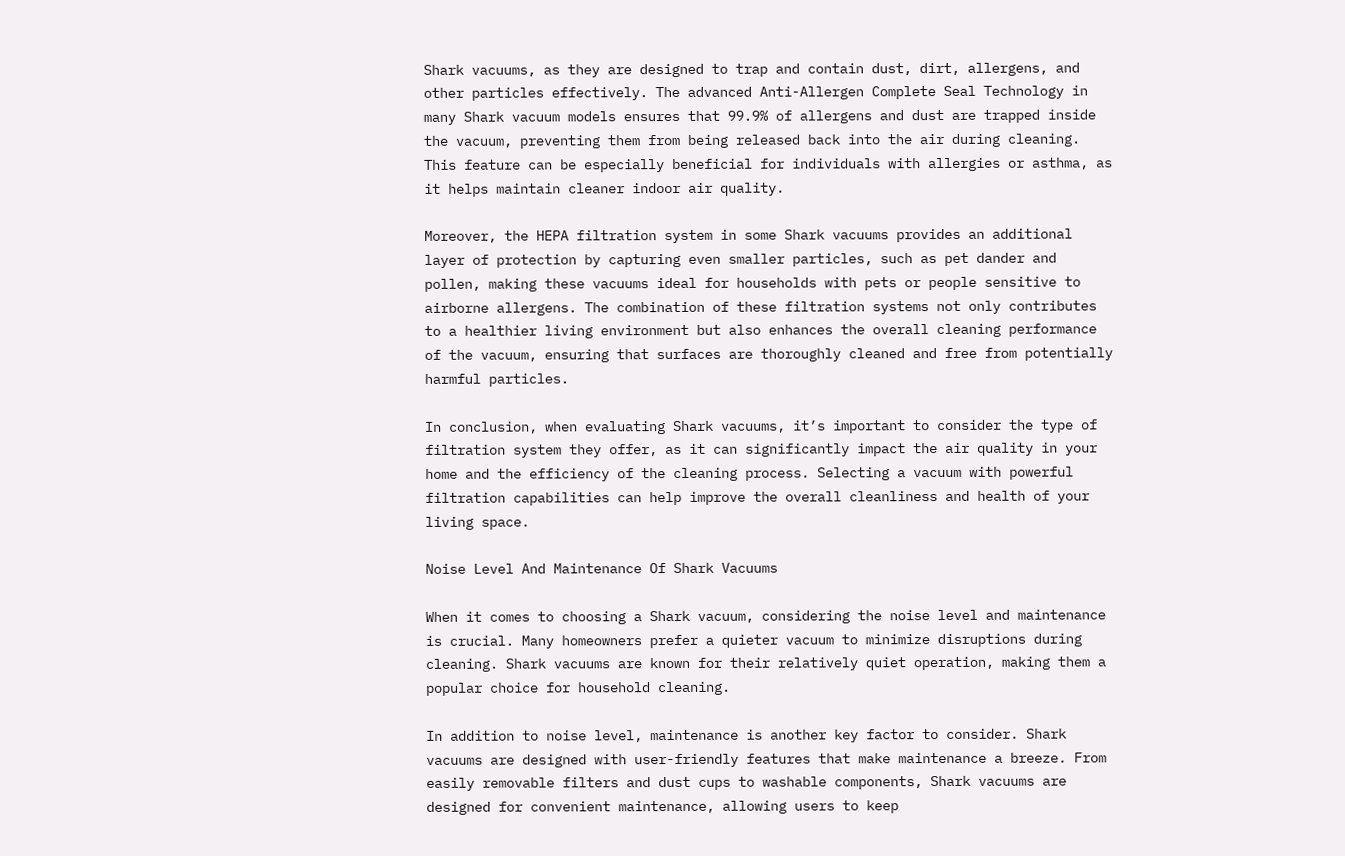Shark vacuums, as they are designed to trap and contain dust, dirt, allergens, and other particles effectively. The advanced Anti-Allergen Complete Seal Technology in many Shark vacuum models ensures that 99.9% of allergens and dust are trapped inside the vacuum, preventing them from being released back into the air during cleaning. This feature can be especially beneficial for individuals with allergies or asthma, as it helps maintain cleaner indoor air quality.

Moreover, the HEPA filtration system in some Shark vacuums provides an additional layer of protection by capturing even smaller particles, such as pet dander and pollen, making these vacuums ideal for households with pets or people sensitive to airborne allergens. The combination of these filtration systems not only contributes to a healthier living environment but also enhances the overall cleaning performance of the vacuum, ensuring that surfaces are thoroughly cleaned and free from potentially harmful particles.

In conclusion, when evaluating Shark vacuums, it’s important to consider the type of filtration system they offer, as it can significantly impact the air quality in your home and the efficiency of the cleaning process. Selecting a vacuum with powerful filtration capabilities can help improve the overall cleanliness and health of your living space.

Noise Level And Maintenance Of Shark Vacuums

When it comes to choosing a Shark vacuum, considering the noise level and maintenance is crucial. Many homeowners prefer a quieter vacuum to minimize disruptions during cleaning. Shark vacuums are known for their relatively quiet operation, making them a popular choice for household cleaning.

In addition to noise level, maintenance is another key factor to consider. Shark vacuums are designed with user-friendly features that make maintenance a breeze. From easily removable filters and dust cups to washable components, Shark vacuums are designed for convenient maintenance, allowing users to keep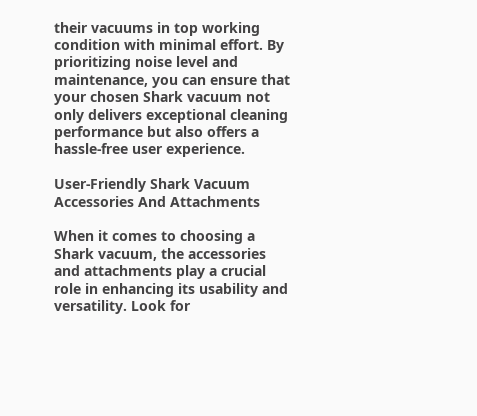their vacuums in top working condition with minimal effort. By prioritizing noise level and maintenance, you can ensure that your chosen Shark vacuum not only delivers exceptional cleaning performance but also offers a hassle-free user experience.

User-Friendly Shark Vacuum Accessories And Attachments

When it comes to choosing a Shark vacuum, the accessories and attachments play a crucial role in enhancing its usability and versatility. Look for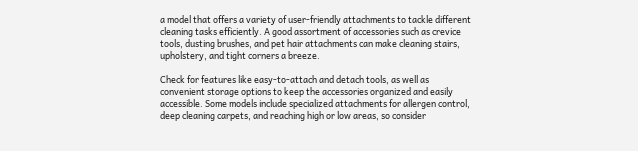a model that offers a variety of user-friendly attachments to tackle different cleaning tasks efficiently. A good assortment of accessories such as crevice tools, dusting brushes, and pet hair attachments can make cleaning stairs, upholstery, and tight corners a breeze.

Check for features like easy-to-attach and detach tools, as well as convenient storage options to keep the accessories organized and easily accessible. Some models include specialized attachments for allergen control, deep cleaning carpets, and reaching high or low areas, so consider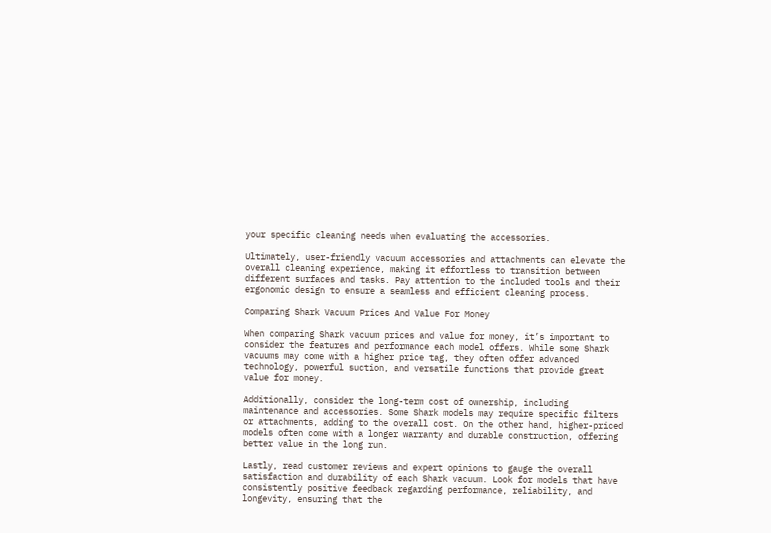your specific cleaning needs when evaluating the accessories.

Ultimately, user-friendly vacuum accessories and attachments can elevate the overall cleaning experience, making it effortless to transition between different surfaces and tasks. Pay attention to the included tools and their ergonomic design to ensure a seamless and efficient cleaning process.

Comparing Shark Vacuum Prices And Value For Money

When comparing Shark vacuum prices and value for money, it’s important to consider the features and performance each model offers. While some Shark vacuums may come with a higher price tag, they often offer advanced technology, powerful suction, and versatile functions that provide great value for money.

Additionally, consider the long-term cost of ownership, including maintenance and accessories. Some Shark models may require specific filters or attachments, adding to the overall cost. On the other hand, higher-priced models often come with a longer warranty and durable construction, offering better value in the long run.

Lastly, read customer reviews and expert opinions to gauge the overall satisfaction and durability of each Shark vacuum. Look for models that have consistently positive feedback regarding performance, reliability, and longevity, ensuring that the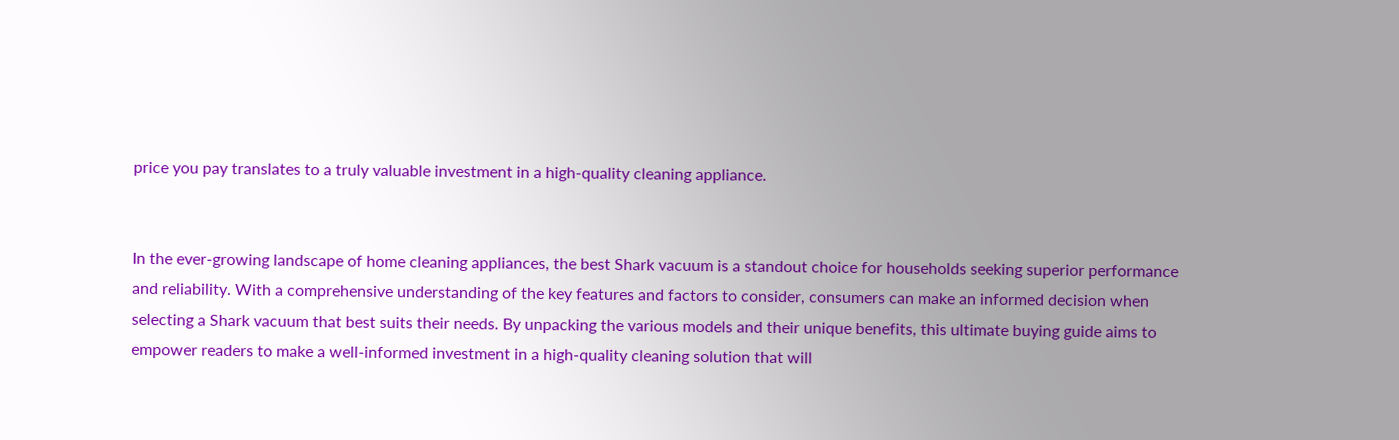price you pay translates to a truly valuable investment in a high-quality cleaning appliance.


In the ever-growing landscape of home cleaning appliances, the best Shark vacuum is a standout choice for households seeking superior performance and reliability. With a comprehensive understanding of the key features and factors to consider, consumers can make an informed decision when selecting a Shark vacuum that best suits their needs. By unpacking the various models and their unique benefits, this ultimate buying guide aims to empower readers to make a well-informed investment in a high-quality cleaning solution that will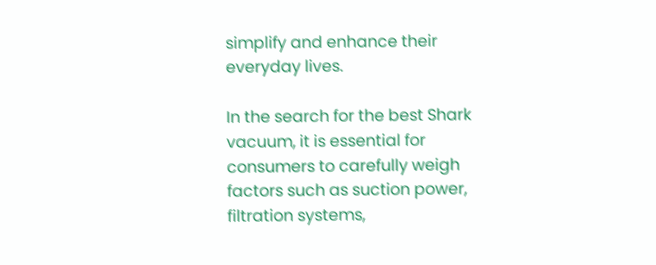simplify and enhance their everyday lives.

In the search for the best Shark vacuum, it is essential for consumers to carefully weigh factors such as suction power, filtration systems,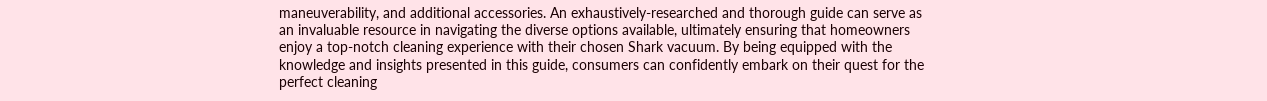maneuverability, and additional accessories. An exhaustively-researched and thorough guide can serve as an invaluable resource in navigating the diverse options available, ultimately ensuring that homeowners enjoy a top-notch cleaning experience with their chosen Shark vacuum. By being equipped with the knowledge and insights presented in this guide, consumers can confidently embark on their quest for the perfect cleaning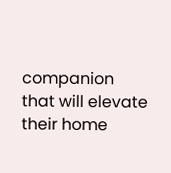companion that will elevate their home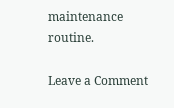maintenance routine.

Leave a Comment